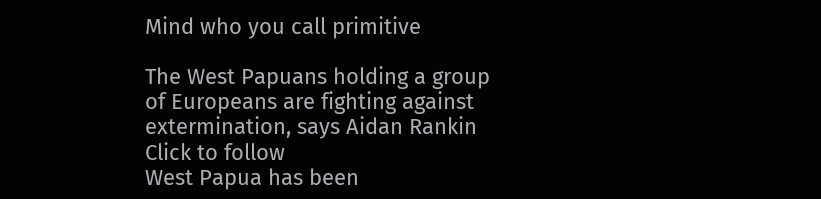Mind who you call primitive

The West Papuans holding a group of Europeans are fighting against extermination, says Aidan Rankin
Click to follow
West Papua has been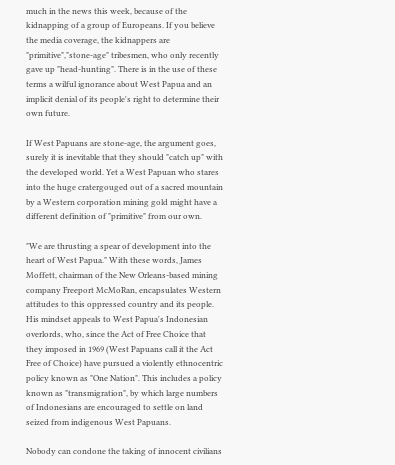much in the news this week, because of the kidnapping of a group of Europeans. If you believe the media coverage, the kidnappers are "primitive","stone-age" tribesmen, who only recently gave up "head-hunting". There is in the use of these terms a wilful ignorance about West Papua and an implicit denial of its people's right to determine their own future.

If West Papuans are stone-age, the argument goes, surely it is inevitable that they should "catch up" with the developed world. Yet a West Papuan who stares into the huge cratergouged out of a sacred mountain by a Western corporation mining gold might have a different definition of "primitive" from our own.

"We are thrusting a spear of development into the heart of West Papua." With these words, James Moffett, chairman of the New Orleans-based mining company Freeport McMoRan, encapsulates Western attitudes to this oppressed country and its people. His mindset appeals to West Papua's Indonesian overlords, who, since the Act of Free Choice that they imposed in 1969 (West Papuans call it the Act Free of Choice) have pursued a violently ethnocentric policy known as "One Nation". This includes a policy known as "transmigration", by which large numbers of Indonesians are encouraged to settle on land seized from indigenous West Papuans.

Nobody can condone the taking of innocent civilians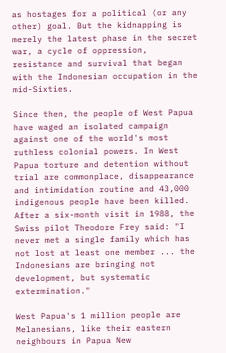as hostages for a political (or any other) goal. But the kidnapping is merely the latest phase in the secret war, a cycle of oppression, resistance and survival that began with the Indonesian occupation in the mid-Sixties.

Since then, the people of West Papua have waged an isolated campaign against one of the world's most ruthless colonial powers. In West Papua torture and detention without trial are commonplace, disappearance and intimidation routine and 43,000 indigenous people have been killed. After a six-month visit in 1988, the Swiss pilot Theodore Frey said: "I never met a single family which has not lost at least one member ... the Indonesians are bringing not development, but systematic extermination."

West Papua's 1 million people are Melanesians, like their eastern neighbours in Papua New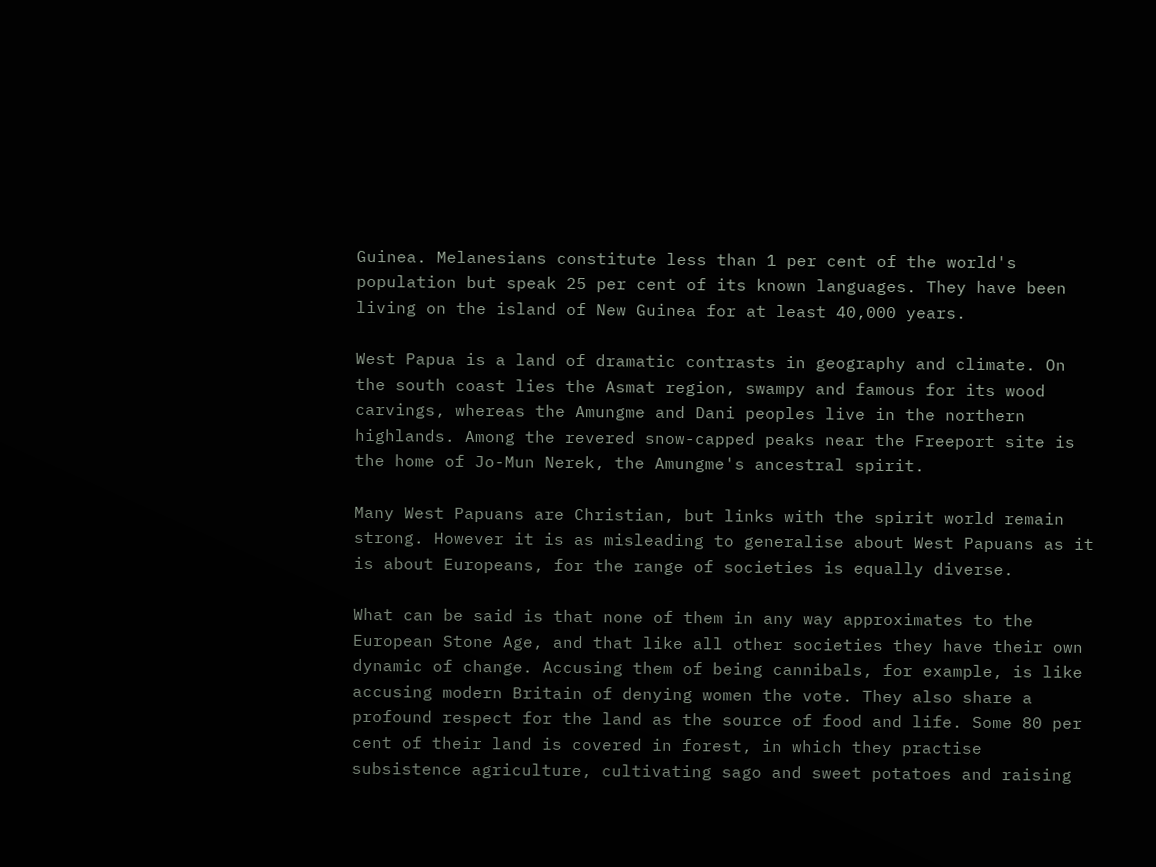Guinea. Melanesians constitute less than 1 per cent of the world's population but speak 25 per cent of its known languages. They have been living on the island of New Guinea for at least 40,000 years.

West Papua is a land of dramatic contrasts in geography and climate. On the south coast lies the Asmat region, swampy and famous for its wood carvings, whereas the Amungme and Dani peoples live in the northern highlands. Among the revered snow-capped peaks near the Freeport site is the home of Jo-Mun Nerek, the Amungme's ancestral spirit.

Many West Papuans are Christian, but links with the spirit world remain strong. However it is as misleading to generalise about West Papuans as it is about Europeans, for the range of societies is equally diverse.

What can be said is that none of them in any way approximates to the European Stone Age, and that like all other societies they have their own dynamic of change. Accusing them of being cannibals, for example, is like accusing modern Britain of denying women the vote. They also share a profound respect for the land as the source of food and life. Some 80 per cent of their land is covered in forest, in which they practise subsistence agriculture, cultivating sago and sweet potatoes and raising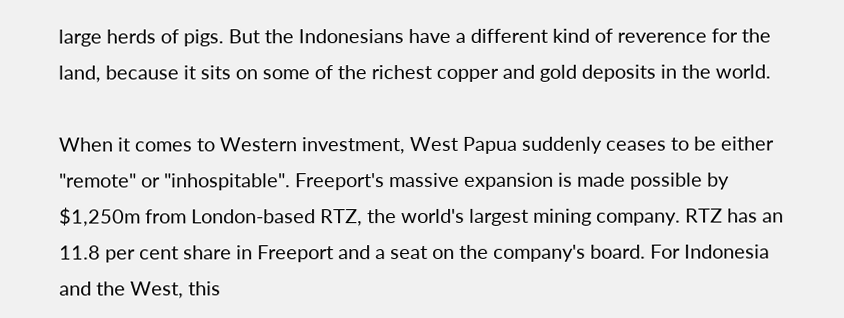large herds of pigs. But the Indonesians have a different kind of reverence for the land, because it sits on some of the richest copper and gold deposits in the world.

When it comes to Western investment, West Papua suddenly ceases to be either "remote" or "inhospitable". Freeport's massive expansion is made possible by $1,250m from London-based RTZ, the world's largest mining company. RTZ has an 11.8 per cent share in Freeport and a seat on the company's board. For Indonesia and the West, this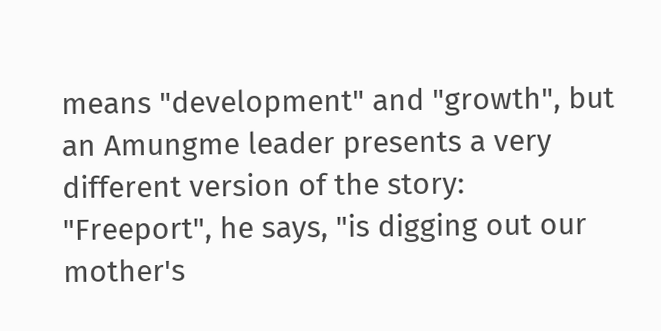means "development" and "growth", but an Amungme leader presents a very different version of the story: "Freeport", he says, "is digging out our mother's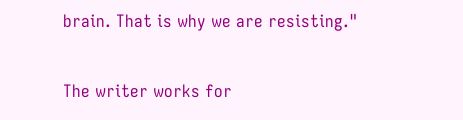brain. That is why we are resisting."

The writer works for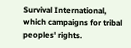Survival International, which campaigns for tribal peoples' rights.